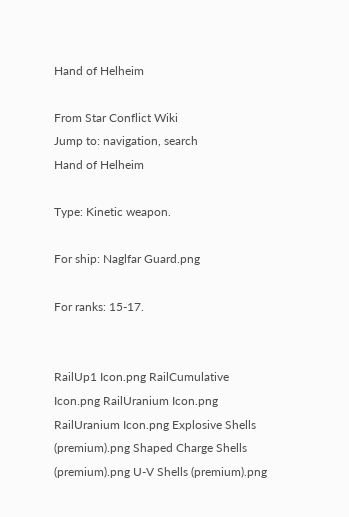Hand of Helheim

From Star Conflict Wiki
Jump to: navigation, search
Hand of Helheim

Type: Kinetic weapon.

For ship: Naglfar Guard.png

For ranks: 15-17.


RailUp1 Icon.png RailCumulative Icon.png RailUranium Icon.png RailUranium Icon.png Explosive Shells (premium).png Shaped Charge Shells (premium).png U-V Shells (premium).png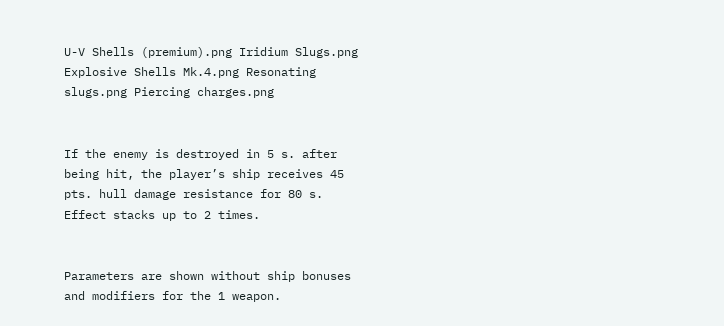U-V Shells (premium).png Iridium Slugs.png Explosive Shells Mk.4.png Resonating slugs.png Piercing charges.png


If the enemy is destroyed in 5 s. after being hit, the player’s ship receives 45 pts. hull damage resistance for 80 s. Effect stacks up to 2 times.


Parameters are shown without ship bonuses and modifiers for the 1 weapon.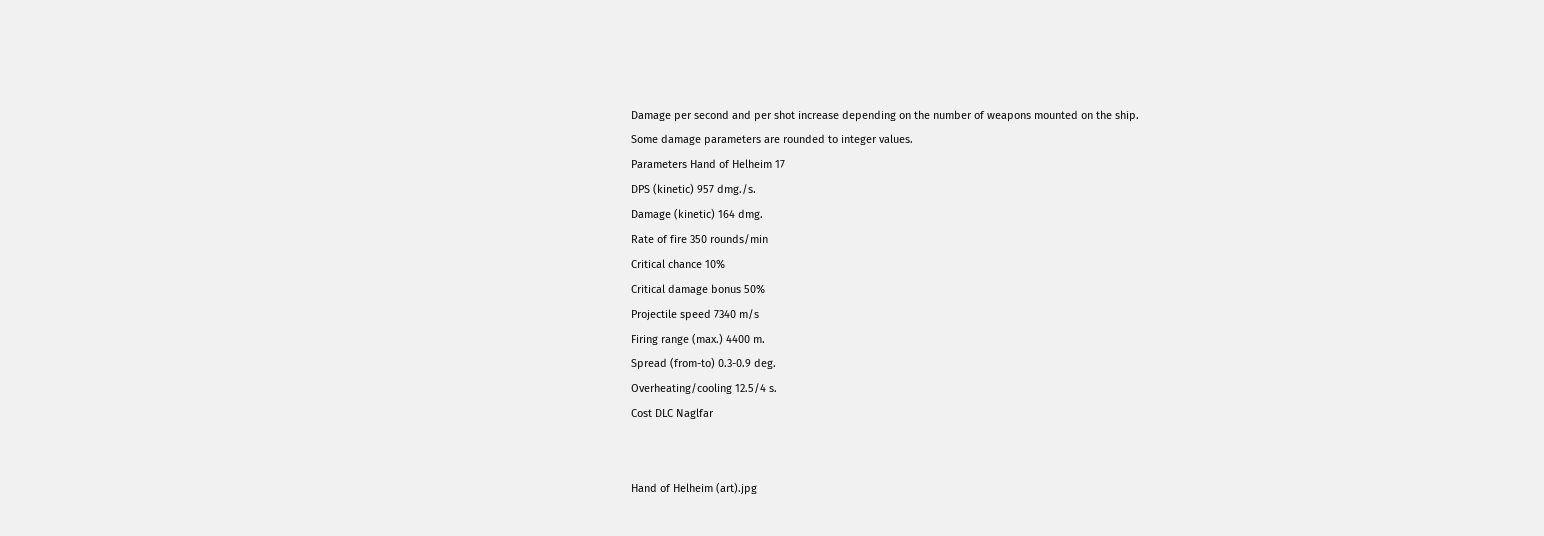Damage per second and per shot increase depending on the number of weapons mounted on the ship.
Some damage parameters are rounded to integer values.
Parameters Hand of Helheim 17
DPS (kinetic) 957 dmg./s.
Damage (kinetic) 164 dmg.
Rate of fire 350 rounds/min
Critical chance 10%
Critical damage bonus 50%
Projectile speed 7340 m/s
Firing range (max.) 4400 m.
Spread (from-to) 0.3-0.9 deg.
Overheating/cooling 12.5/4 s.
Cost DLC Naglfar


Hand of Helheim (art).jpg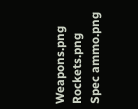Weapons.png Rockets.png Spec ammo.png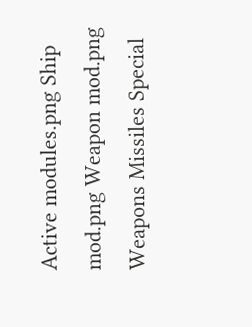Active modules.png Ship mod.png Weapon mod.png
Weapons Missiles Special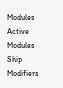Modules Active Modules Ship Modifiers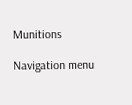Munitions

Navigation menu